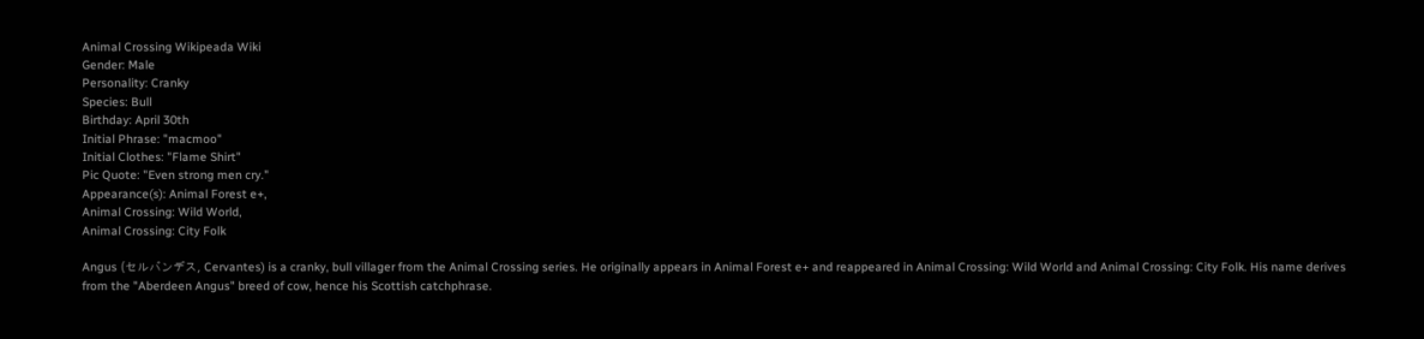Animal Crossing Wikipeada Wiki
Gender: Male
Personality: Cranky
Species: Bull
Birthday: April 30th
Initial Phrase: "macmoo"
Initial Clothes: "Flame Shirt"
Pic Quote: "Even strong men cry."
Appearance(s): Animal Forest e+,
Animal Crossing: Wild World,
Animal Crossing: City Folk

Angus (セルバンデス, Cervantes) is a cranky, bull villager from the Animal Crossing series. He originally appears in Animal Forest e+ and reappeared in Animal Crossing: Wild World and Animal Crossing: City Folk. His name derives from the "Aberdeen Angus" breed of cow, hence his Scottish catchphrase.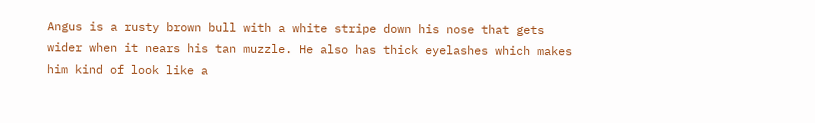Angus is a rusty brown bull with a white stripe down his nose that gets wider when it nears his tan muzzle. He also has thick eyelashes which makes him kind of look like a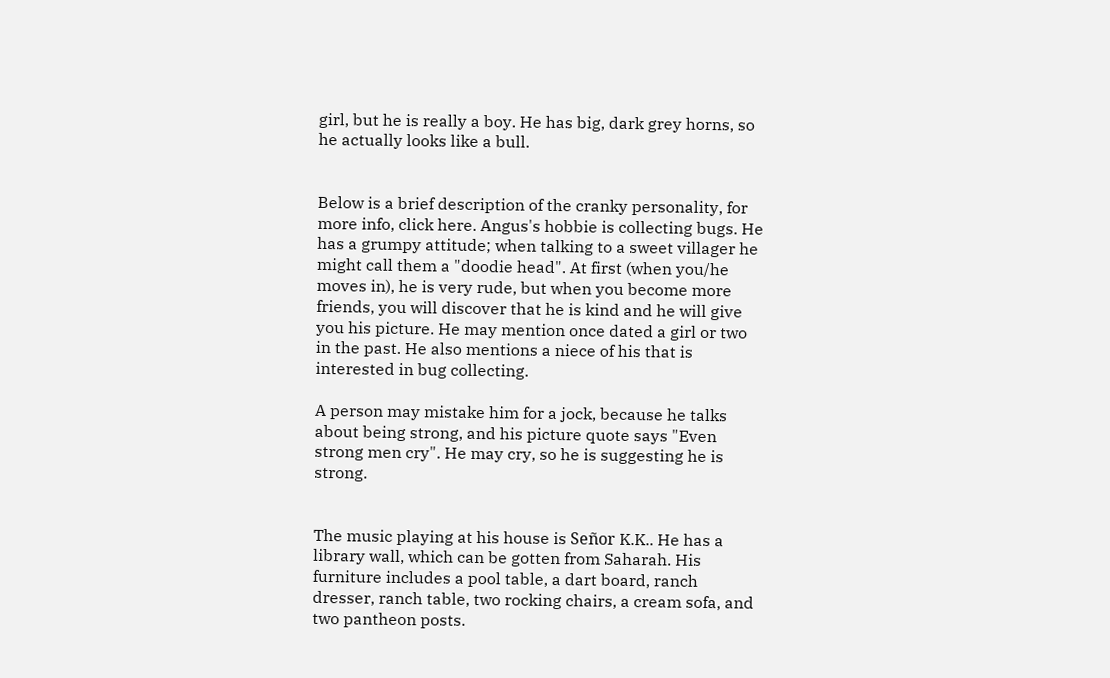girl, but he is really a boy. He has big, dark grey horns, so he actually looks like a bull.


Below is a brief description of the cranky personality, for more info, click here. Angus's hobbie is collecting bugs. He has a grumpy attitude; when talking to a sweet villager he might call them a "doodie head". At first (when you/he moves in), he is very rude, but when you become more friends, you will discover that he is kind and he will give you his picture. He may mention once dated a girl or two in the past. He also mentions a niece of his that is interested in bug collecting.

A person may mistake him for a jock, because he talks about being strong, and his picture quote says "Even strong men cry". He may cry, so he is suggesting he is strong.


The music playing at his house is Señor K.K.. He has a library wall, which can be gotten from Saharah. His furniture includes a pool table, a dart board, ranch dresser, ranch table, two rocking chairs, a cream sofa, and two pantheon posts.